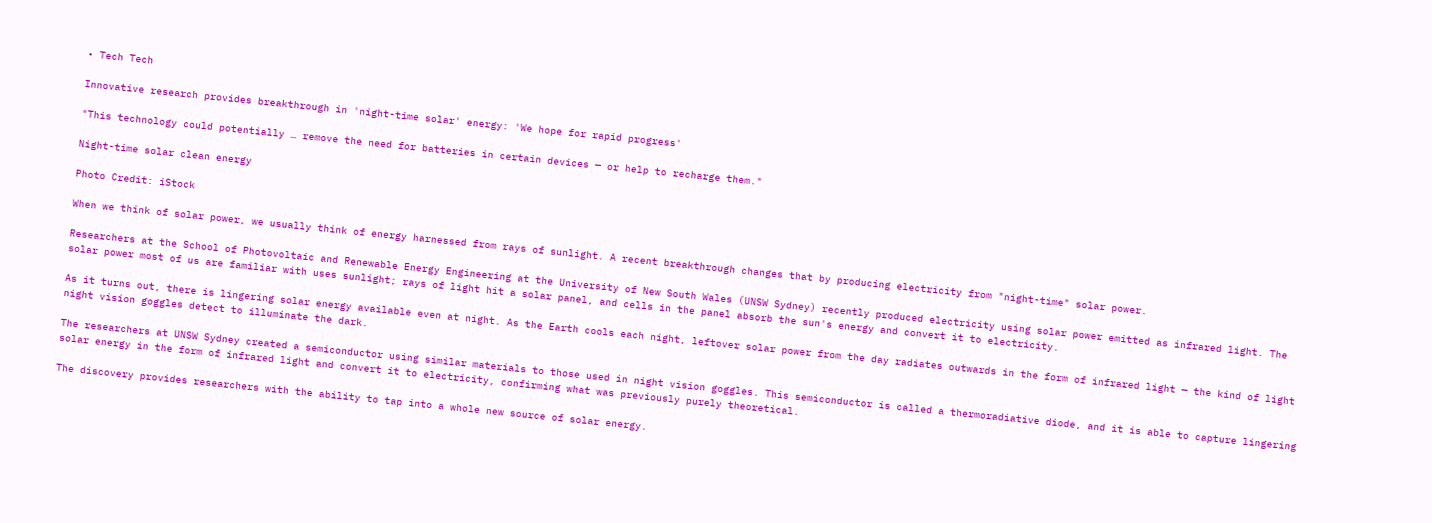• Tech Tech

Innovative research provides breakthrough in 'night-time solar' energy: 'We hope for rapid progress'

"This technology could potentially … remove the need for batteries in certain devices — or help to recharge them."

Night-time solar clean energy

Photo Credit: iStock

When we think of solar power, we usually think of energy harnessed from rays of sunlight. A recent breakthrough changes that by producing electricity from "night-time" solar power.

Researchers at the School of Photovoltaic and Renewable Energy Engineering at the University of New South Wales (UNSW Sydney) recently produced electricity using solar power emitted as infrared light. The solar power most of us are familiar with uses sunlight; rays of light hit a solar panel, and cells in the panel absorb the sun's energy and convert it to electricity.

As it turns out, there is lingering solar energy available even at night. As the Earth cools each night, leftover solar power from the day radiates outwards in the form of infrared light — the kind of light night vision goggles detect to illuminate the dark.

The researchers at UNSW Sydney created a semiconductor using similar materials to those used in night vision goggles. This semiconductor is called a thermoradiative diode, and it is able to capture lingering solar energy in the form of infrared light and convert it to electricity, confirming what was previously purely theoretical.

The discovery provides researchers with the ability to tap into a whole new source of solar energy.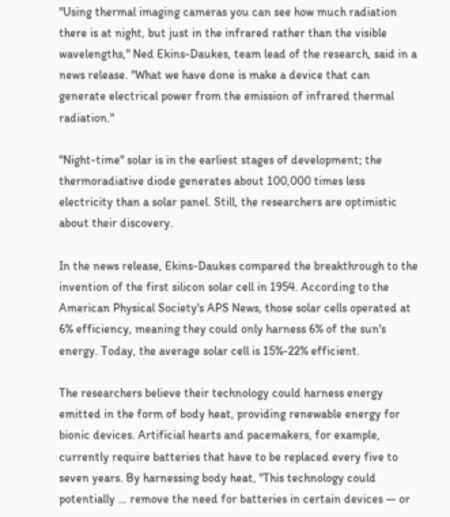"Using thermal imaging cameras you can see how much radiation there is at night, but just in the infrared rather than the visible wavelengths," Ned Ekins-Daukes, team lead of the research, said in a news release. "What we have done is make a device that can generate electrical power from the emission of infrared thermal radiation."

"Night-time" solar is in the earliest stages of development; the thermoradiative diode generates about 100,000 times less electricity than a solar panel. Still, the researchers are optimistic about their discovery.

In the news release, Ekins-Daukes compared the breakthrough to the invention of the first silicon solar cell in 1954. According to the American Physical Society's APS News, those solar cells operated at 6% efficiency, meaning they could only harness 6% of the sun's energy. Today, the average solar cell is 15%-22% efficient.

The researchers believe their technology could harness energy emitted in the form of body heat, providing renewable energy for bionic devices. Artificial hearts and pacemakers, for example, currently require batteries that have to be replaced every five to seven years. By harnessing body heat, "This technology could potentially … remove the need for batteries in certain devices — or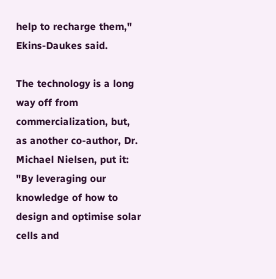help to recharge them," Ekins-Daukes said.

The technology is a long way off from commercialization, but, as another co-author, Dr. Michael Nielsen, put it: "By leveraging our knowledge of how to design and optimise solar cells and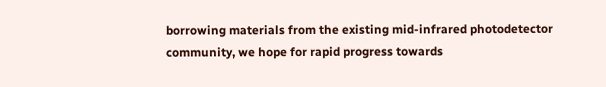borrowing materials from the existing mid-infrared photodetector community, we hope for rapid progress towards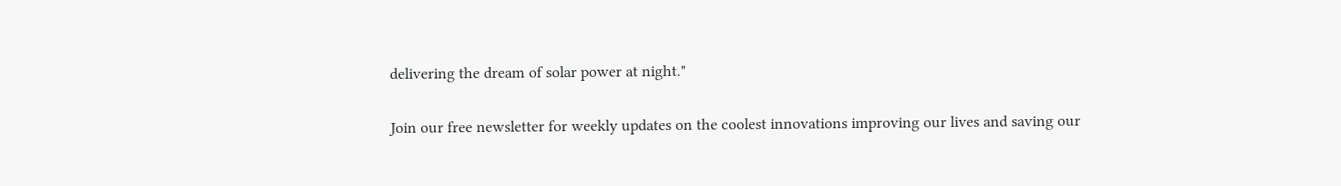delivering the dream of solar power at night."

Join our free newsletter for weekly updates on the coolest innovations improving our lives and saving our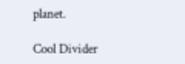planet.

Cool Divider